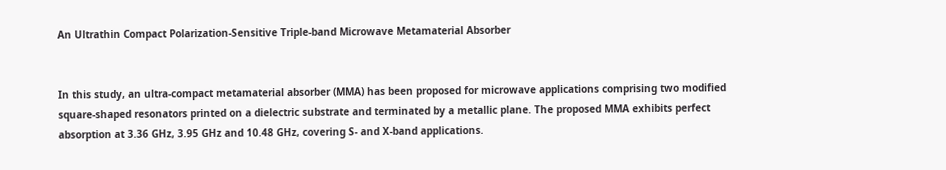An Ultrathin Compact Polarization-Sensitive Triple-band Microwave Metamaterial Absorber


In this study, an ultra-compact metamaterial absorber (MMA) has been proposed for microwave applications comprising two modified square-shaped resonators printed on a dielectric substrate and terminated by a metallic plane. The proposed MMA exhibits perfect absorption at 3.36 GHz, 3.95 GHz and 10.48 GHz, covering S- and X-band applications.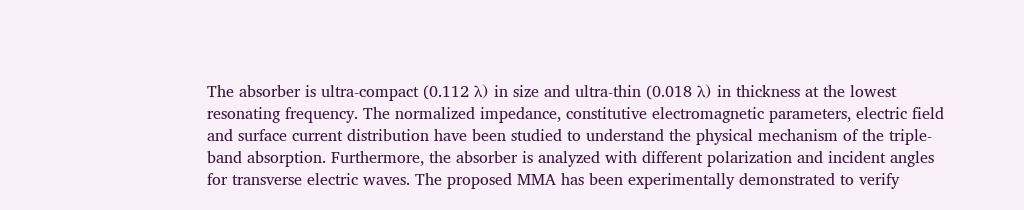The absorber is ultra-compact (0.112 λ) in size and ultra-thin (0.018 λ) in thickness at the lowest resonating frequency. The normalized impedance, constitutive electromagnetic parameters, electric field and surface current distribution have been studied to understand the physical mechanism of the triple-band absorption. Furthermore, the absorber is analyzed with different polarization and incident angles for transverse electric waves. The proposed MMA has been experimentally demonstrated to verify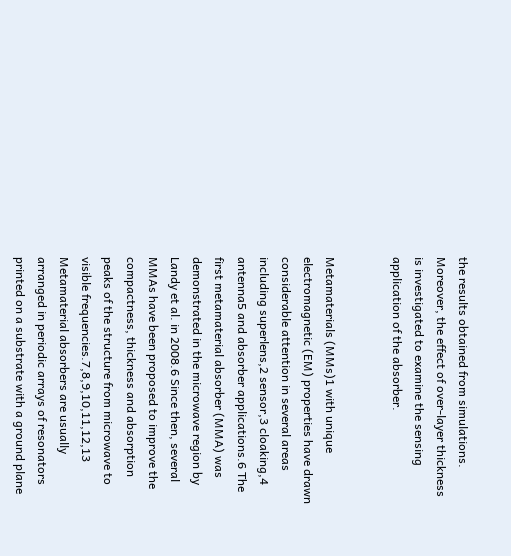the results obtained from simulations. Moreover, the effect of over-layer thickness is investigated to examine the sensing application of the absorber.


Metamaterials (MMs)1 with unique electromagnetic (EM) properties have drawn considerable attention in several areas including superlens,2 sensor,3 cloaking,4 antenna5 and absorber applications.6 The first metamaterial absorber (MMA) was demonstrated in the microwave region by Landy et al. in 2008.6 Since then, several MMAs have been proposed to improve the compactness, thickness and absorption peaks of the structure from microwave to visible frequencies.7,8,9,10,11,12,13 Metamaterial absorbers are usually arranged in periodic arrays of resonators printed on a substrate with a ground plane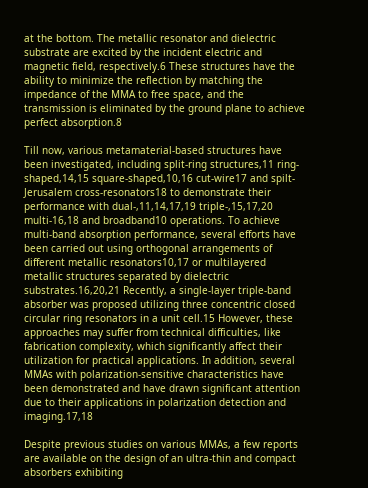at the bottom. The metallic resonator and dielectric substrate are excited by the incident electric and magnetic field, respectively.6 These structures have the ability to minimize the reflection by matching the impedance of the MMA to free space, and the transmission is eliminated by the ground plane to achieve perfect absorption.8

Till now, various metamaterial-based structures have been investigated, including split-ring structures,11 ring-shaped,14,15 square-shaped,10,16 cut-wire17 and spilt-Jerusalem cross-resonators18 to demonstrate their performance with dual-,11,14,17,19 triple-,15,17,20 multi-16,18 and broadband10 operations. To achieve multi-band absorption performance, several efforts have been carried out using orthogonal arrangements of different metallic resonators10,17 or multilayered metallic structures separated by dielectric substrates.16,20,21 Recently, a single-layer triple-band absorber was proposed utilizing three concentric closed circular ring resonators in a unit cell.15 However, these approaches may suffer from technical difficulties, like fabrication complexity, which significantly affect their utilization for practical applications. In addition, several MMAs with polarization-sensitive characteristics have been demonstrated and have drawn significant attention due to their applications in polarization detection and imaging.17,18

Despite previous studies on various MMAs, a few reports are available on the design of an ultra-thin and compact absorbers exhibiting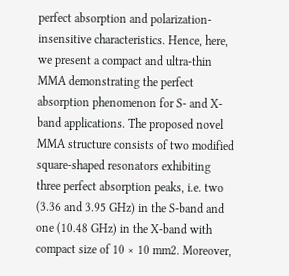perfect absorption and polarization-insensitive characteristics. Hence, here, we present a compact and ultra-thin MMA demonstrating the perfect absorption phenomenon for S- and X-band applications. The proposed novel MMA structure consists of two modified square-shaped resonators exhibiting three perfect absorption peaks, i.e. two (3.36 and 3.95 GHz) in the S-band and one (10.48 GHz) in the X-band with compact size of 10 × 10 mm2. Moreover,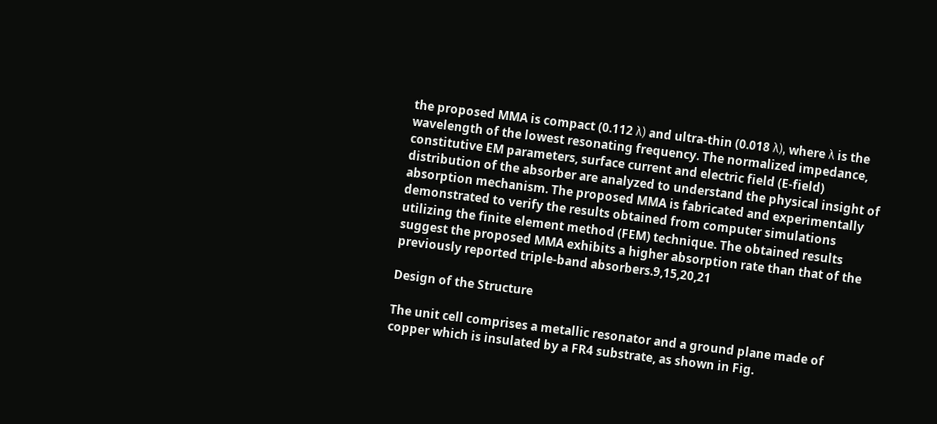the proposed MMA is compact (0.112 λ) and ultra-thin (0.018 λ), where λ is the wavelength of the lowest resonating frequency. The normalized impedance, constitutive EM parameters, surface current and electric field (E-field) distribution of the absorber are analyzed to understand the physical insight of absorption mechanism. The proposed MMA is fabricated and experimentally demonstrated to verify the results obtained from computer simulations utilizing the finite element method (FEM) technique. The obtained results suggest the proposed MMA exhibits a higher absorption rate than that of the previously reported triple-band absorbers.9,15,20,21

Design of the Structure

The unit cell comprises a metallic resonator and a ground plane made of copper which is insulated by a FR4 substrate, as shown in Fig.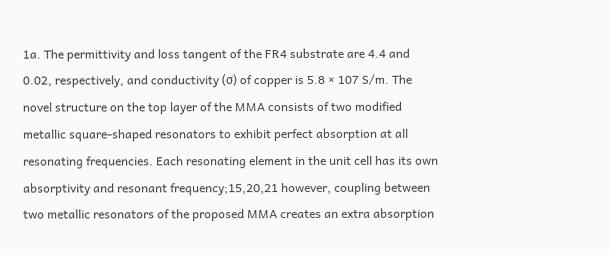1a. The permittivity and loss tangent of the FR4 substrate are 4.4 and 0.02, respectively, and conductivity (σ) of copper is 5.8 × 107 S/m. The novel structure on the top layer of the MMA consists of two modified metallic square-shaped resonators to exhibit perfect absorption at all resonating frequencies. Each resonating element in the unit cell has its own absorptivity and resonant frequency;15,20,21 however, coupling between two metallic resonators of the proposed MMA creates an extra absorption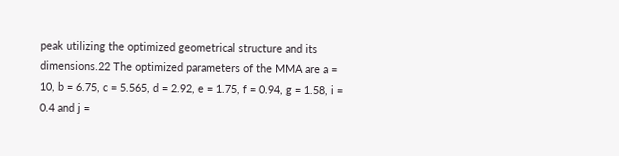peak utilizing the optimized geometrical structure and its dimensions.22 The optimized parameters of the MMA are a = 10, b = 6.75, c = 5.565, d = 2.92, e = 1.75, f = 0.94, g = 1.58, i = 0.4 and j =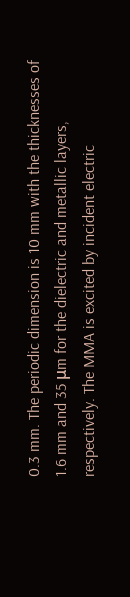0.3 mm. The periodic dimension is 10 mm with the thicknesses of 1.6 mm and 35 μm for the dielectric and metallic layers, respectively. The MMA is excited by incident electric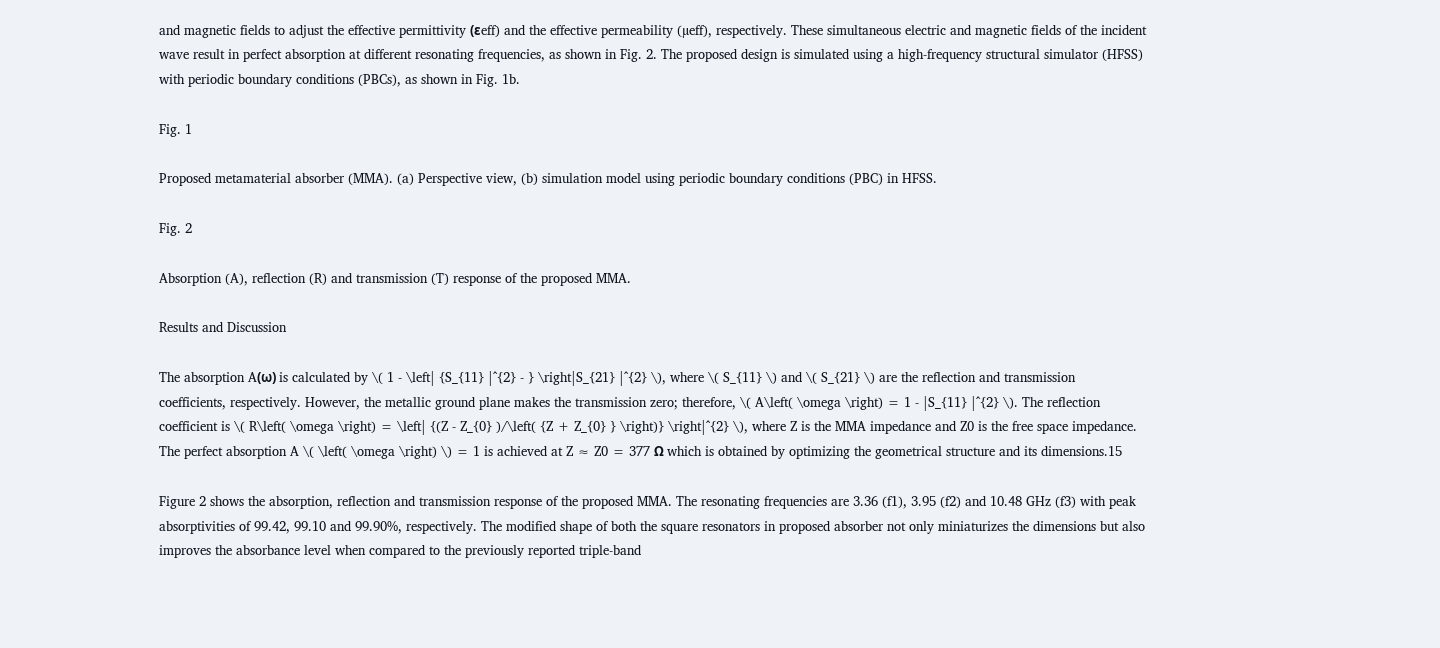and magnetic fields to adjust the effective permittivity (εeff) and the effective permeability (µeff), respectively. These simultaneous electric and magnetic fields of the incident wave result in perfect absorption at different resonating frequencies, as shown in Fig. 2. The proposed design is simulated using a high-frequency structural simulator (HFSS) with periodic boundary conditions (PBCs), as shown in Fig. 1b.

Fig. 1

Proposed metamaterial absorber (MMA). (a) Perspective view, (b) simulation model using periodic boundary conditions (PBC) in HFSS.

Fig. 2

Absorption (A), reflection (R) and transmission (T) response of the proposed MMA.

Results and Discussion

The absorption A(ω) is calculated by \( 1 - \left| {S_{11} |^{2} - } \right|S_{21} |^{2} \), where \( S_{11} \) and \( S_{21} \) are the reflection and transmission coefficients, respectively. However, the metallic ground plane makes the transmission zero; therefore, \( A\left( \omega \right) = 1 - |S_{11} |^{2} \). The reflection coefficient is \( R\left( \omega \right) = \left| {(Z - Z_{0} )/\left( {Z + Z_{0} } \right)} \right|^{2} \), where Z is the MMA impedance and Z0 is the free space impedance. The perfect absorption A \( \left( \omega \right) \) = 1 is achieved at Z ≈ Z0 = 377 Ω which is obtained by optimizing the geometrical structure and its dimensions.15

Figure 2 shows the absorption, reflection and transmission response of the proposed MMA. The resonating frequencies are 3.36 (f1), 3.95 (f2) and 10.48 GHz (f3) with peak absorptivities of 99.42, 99.10 and 99.90%, respectively. The modified shape of both the square resonators in proposed absorber not only miniaturizes the dimensions but also improves the absorbance level when compared to the previously reported triple-band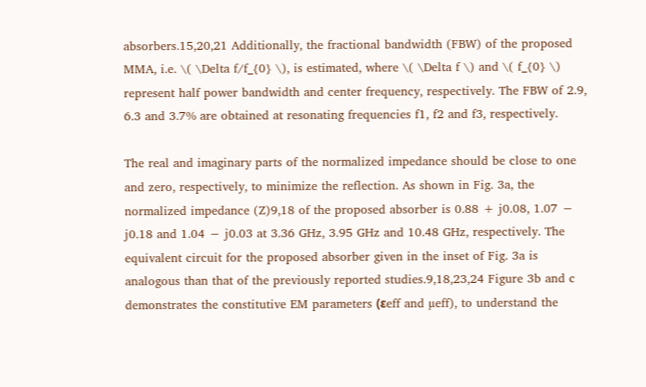absorbers.15,20,21 Additionally, the fractional bandwidth (FBW) of the proposed MMA, i.e. \( \Delta f/f_{0} \), is estimated, where \( \Delta f \) and \( f_{0} \) represent half power bandwidth and center frequency, respectively. The FBW of 2.9, 6.3 and 3.7% are obtained at resonating frequencies f1, f2 and f3, respectively.

The real and imaginary parts of the normalized impedance should be close to one and zero, respectively, to minimize the reflection. As shown in Fig. 3a, the normalized impedance (Z)9,18 of the proposed absorber is 0.88 + j0.08, 1.07 − j0.18 and 1.04 − j0.03 at 3.36 GHz, 3.95 GHz and 10.48 GHz, respectively. The equivalent circuit for the proposed absorber given in the inset of Fig. 3a is analogous than that of the previously reported studies.9,18,23,24 Figure 3b and c demonstrates the constitutive EM parameters (εeff and µeff), to understand the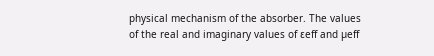physical mechanism of the absorber. The values of the real and imaginary values of εeff and µeff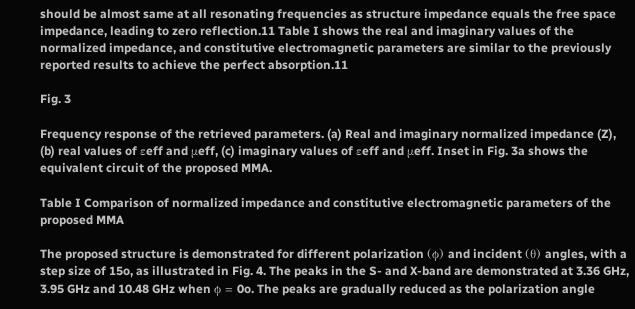should be almost same at all resonating frequencies as structure impedance equals the free space impedance, leading to zero reflection.11 Table I shows the real and imaginary values of the normalized impedance, and constitutive electromagnetic parameters are similar to the previously reported results to achieve the perfect absorption.11

Fig. 3

Frequency response of the retrieved parameters. (a) Real and imaginary normalized impedance (Z), (b) real values of εeff and μeff, (c) imaginary values of εeff and μeff. Inset in Fig. 3a shows the equivalent circuit of the proposed MMA.

Table I Comparison of normalized impedance and constitutive electromagnetic parameters of the proposed MMA

The proposed structure is demonstrated for different polarization (ϕ) and incident (θ) angles, with a step size of 15o, as illustrated in Fig. 4. The peaks in the S- and X-band are demonstrated at 3.36 GHz, 3.95 GHz and 10.48 GHz when ϕ = 0o. The peaks are gradually reduced as the polarization angle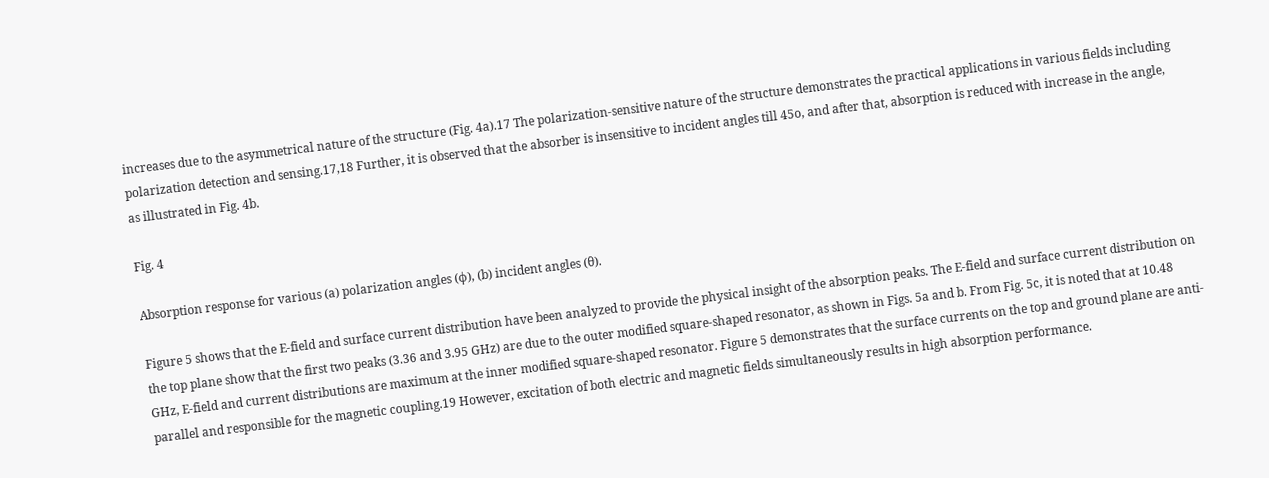increases due to the asymmetrical nature of the structure (Fig. 4a).17 The polarization-sensitive nature of the structure demonstrates the practical applications in various fields including polarization detection and sensing.17,18 Further, it is observed that the absorber is insensitive to incident angles till 45o, and after that, absorption is reduced with increase in the angle, as illustrated in Fig. 4b.

Fig. 4

Absorption response for various (a) polarization angles (ϕ), (b) incident angles (θ).

Figure 5 shows that the E-field and surface current distribution have been analyzed to provide the physical insight of the absorption peaks. The E-field and surface current distribution on the top plane show that the first two peaks (3.36 and 3.95 GHz) are due to the outer modified square-shaped resonator, as shown in Figs. 5a and b. From Fig. 5c, it is noted that at 10.48 GHz, E-field and current distributions are maximum at the inner modified square-shaped resonator. Figure 5 demonstrates that the surface currents on the top and ground plane are anti-parallel and responsible for the magnetic coupling.19 However, excitation of both electric and magnetic fields simultaneously results in high absorption performance.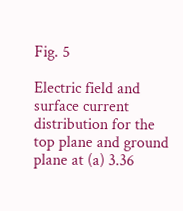Fig. 5

Electric field and surface current distribution for the top plane and ground plane at (a) 3.36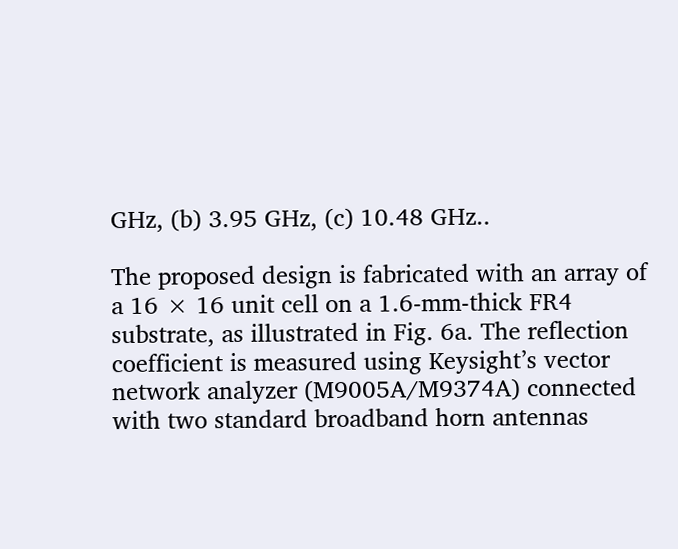GHz, (b) 3.95 GHz, (c) 10.48 GHz..

The proposed design is fabricated with an array of a 16 × 16 unit cell on a 1.6-mm-thick FR4 substrate, as illustrated in Fig. 6a. The reflection coefficient is measured using Keysight’s vector network analyzer (M9005A/M9374A) connected with two standard broadband horn antennas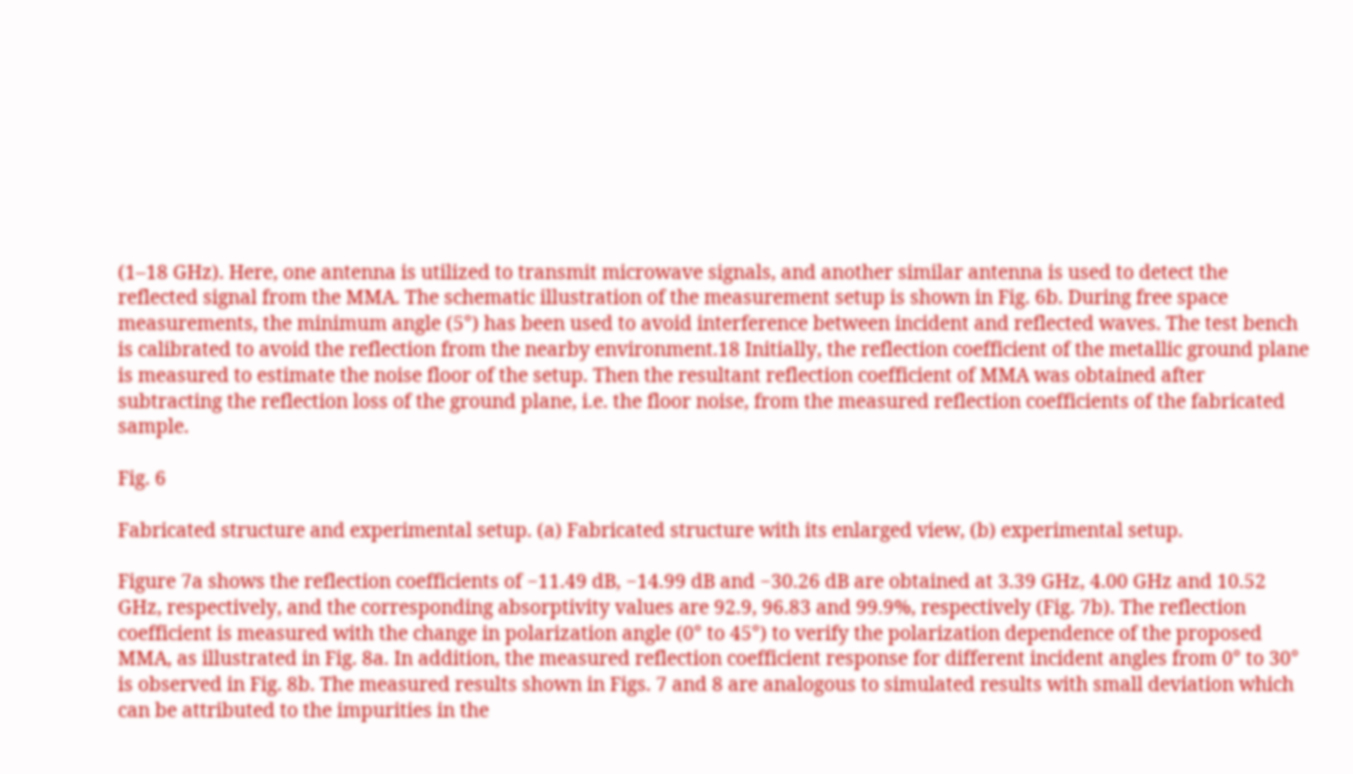(1–18 GHz). Here, one antenna is utilized to transmit microwave signals, and another similar antenna is used to detect the reflected signal from the MMA. The schematic illustration of the measurement setup is shown in Fig. 6b. During free space measurements, the minimum angle (5°) has been used to avoid interference between incident and reflected waves. The test bench is calibrated to avoid the reflection from the nearby environment.18 Initially, the reflection coefficient of the metallic ground plane is measured to estimate the noise floor of the setup. Then the resultant reflection coefficient of MMA was obtained after subtracting the reflection loss of the ground plane, i.e. the floor noise, from the measured reflection coefficients of the fabricated sample.

Fig. 6

Fabricated structure and experimental setup. (a) Fabricated structure with its enlarged view, (b) experimental setup.

Figure 7a shows the reflection coefficients of −11.49 dB, −14.99 dB and −30.26 dB are obtained at 3.39 GHz, 4.00 GHz and 10.52 GHz, respectively, and the corresponding absorptivity values are 92.9, 96.83 and 99.9%, respectively (Fig. 7b). The reflection coefficient is measured with the change in polarization angle (0° to 45°) to verify the polarization dependence of the proposed MMA, as illustrated in Fig. 8a. In addition, the measured reflection coefficient response for different incident angles from 0° to 30° is observed in Fig. 8b. The measured results shown in Figs. 7 and 8 are analogous to simulated results with small deviation which can be attributed to the impurities in the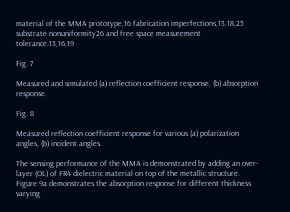material of the MMA prototype,16 fabrication imperfections,13,18,25 substrate nonuniformity26 and free space measurement tolerance.13,16,19

Fig. 7

Measured and simulated (a) reflection coefficient response, (b) absorption response.

Fig. 8

Measured reflection coefficient response for various (a) polarization angles, (b) incident angles.

The sensing performance of the MMA is demonstrated by adding an over-layer (OL) of FR4 dielectric material on top of the metallic structure. Figure 9a demonstrates the absorption response for different thickness varying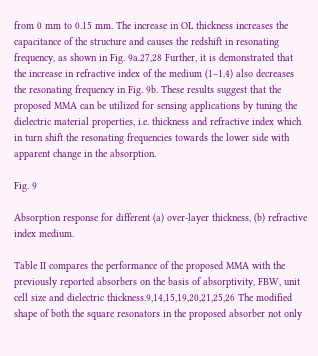from 0 mm to 0.15 mm. The increase in OL thickness increases the capacitance of the structure and causes the redshift in resonating frequency, as shown in Fig. 9a.27,28 Further, it is demonstrated that the increase in refractive index of the medium (1–1.4) also decreases the resonating frequency in Fig. 9b. These results suggest that the proposed MMA can be utilized for sensing applications by tuning the dielectric material properties, i.e. thickness and refractive index which in turn shift the resonating frequencies towards the lower side with apparent change in the absorption.

Fig. 9

Absorption response for different (a) over-layer thickness, (b) refractive index medium.

Table II compares the performance of the proposed MMA with the previously reported absorbers on the basis of absorptivity, FBW, unit cell size and dielectric thickness.9,14,15,19,20,21,25,26 The modified shape of both the square resonators in the proposed absorber not only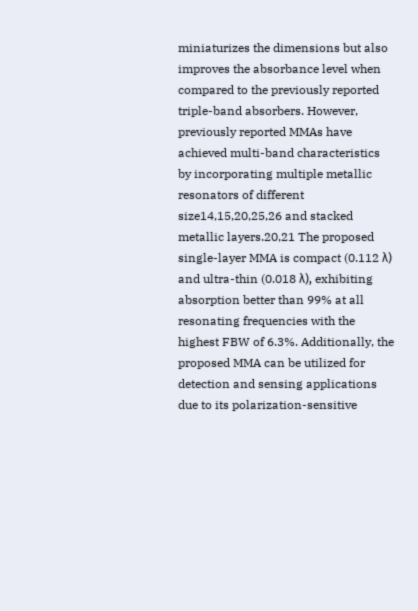miniaturizes the dimensions but also improves the absorbance level when compared to the previously reported triple-band absorbers. However, previously reported MMAs have achieved multi-band characteristics by incorporating multiple metallic resonators of different size14,15,20,25,26 and stacked metallic layers.20,21 The proposed single-layer MMA is compact (0.112 λ) and ultra-thin (0.018 λ), exhibiting absorption better than 99% at all resonating frequencies with the highest FBW of 6.3%. Additionally, the proposed MMA can be utilized for detection and sensing applications due to its polarization-sensitive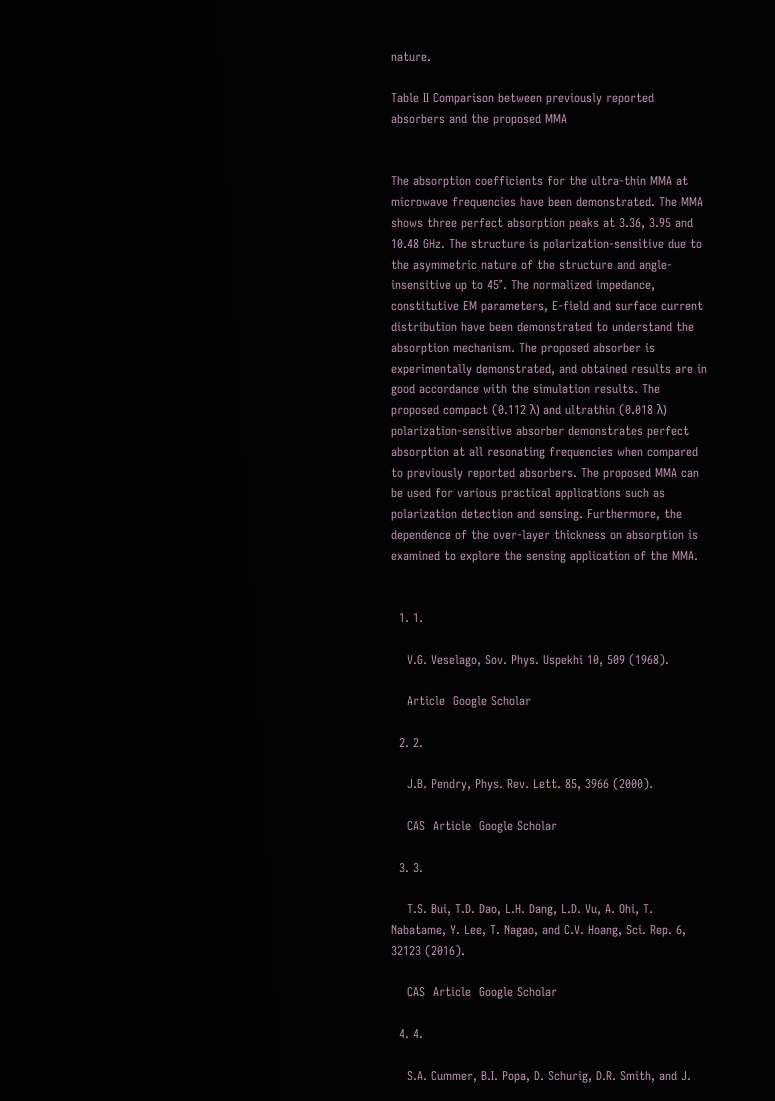nature.

Table II Comparison between previously reported absorbers and the proposed MMA


The absorption coefficients for the ultra-thin MMA at microwave frequencies have been demonstrated. The MMA shows three perfect absorption peaks at 3.36, 3.95 and 10.48 GHz. The structure is polarization-sensitive due to the asymmetric nature of the structure and angle-insensitive up to 45°. The normalized impedance, constitutive EM parameters, E-field and surface current distribution have been demonstrated to understand the absorption mechanism. The proposed absorber is experimentally demonstrated, and obtained results are in good accordance with the simulation results. The proposed compact (0.112 λ) and ultrathin (0.018 λ) polarization-sensitive absorber demonstrates perfect absorption at all resonating frequencies when compared to previously reported absorbers. The proposed MMA can be used for various practical applications such as polarization detection and sensing. Furthermore, the dependence of the over-layer thickness on absorption is examined to explore the sensing application of the MMA.


  1. 1.

    V.G. Veselago, Sov. Phys. Uspekhi 10, 509 (1968).

    Article  Google Scholar

  2. 2.

    J.B. Pendry, Phys. Rev. Lett. 85, 3966 (2000).

    CAS  Article  Google Scholar

  3. 3.

    T.S. Bui, T.D. Dao, L.H. Dang, L.D. Vu, A. Ohi, T. Nabatame, Y. Lee, T. Nagao, and C.V. Hoang, Sci. Rep. 6, 32123 (2016).

    CAS  Article  Google Scholar

  4. 4.

    S.A. Cummer, B.I. Popa, D. Schurig, D.R. Smith, and J.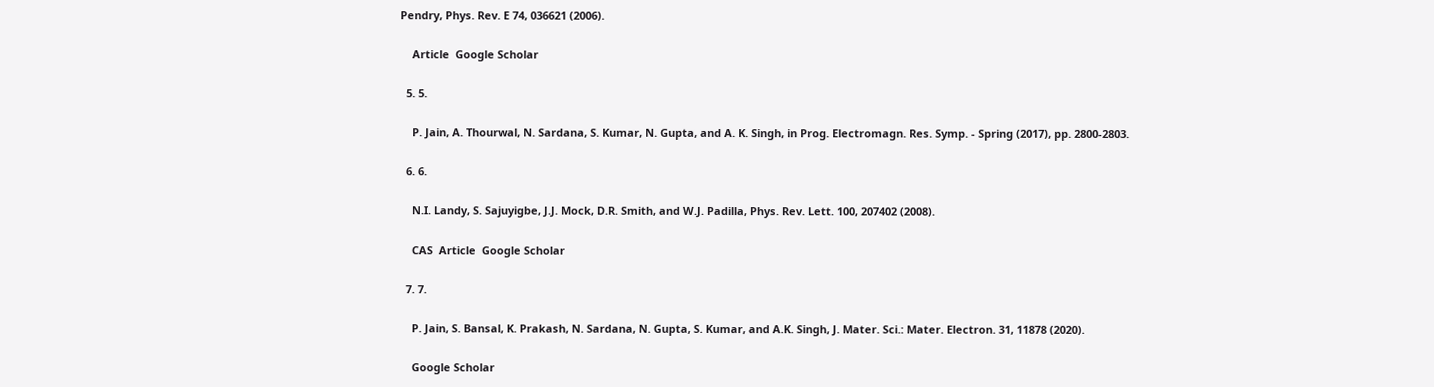Pendry, Phys. Rev. E 74, 036621 (2006).

    Article  Google Scholar

  5. 5.

    P. Jain, A. Thourwal, N. Sardana, S. Kumar, N. Gupta, and A. K. Singh, in Prog. Electromagn. Res. Symp. - Spring (2017), pp. 2800-2803.

  6. 6.

    N.I. Landy, S. Sajuyigbe, J.J. Mock, D.R. Smith, and W.J. Padilla, Phys. Rev. Lett. 100, 207402 (2008).

    CAS  Article  Google Scholar

  7. 7.

    P. Jain, S. Bansal, K. Prakash, N. Sardana, N. Gupta, S. Kumar, and A.K. Singh, J. Mater. Sci.: Mater. Electron. 31, 11878 (2020).

    Google Scholar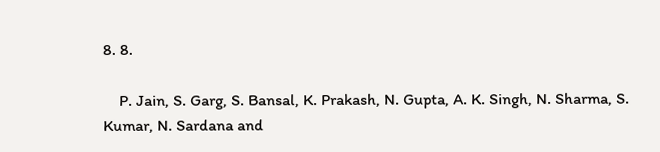8. 8.

    P. Jain, S. Garg, S. Bansal, K. Prakash, N. Gupta, A. K. Singh, N. Sharma, S. Kumar, N. Sardana and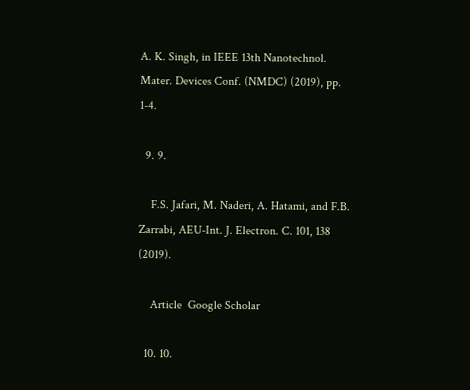A. K. Singh, in IEEE 13th Nanotechnol. Mater. Devices Conf. (NMDC) (2019), pp. 1-4.

  9. 9.

    F.S. Jafari, M. Naderi, A. Hatami, and F.B. Zarrabi, AEU-Int. J. Electron. C. 101, 138 (2019).

    Article  Google Scholar

  10. 10.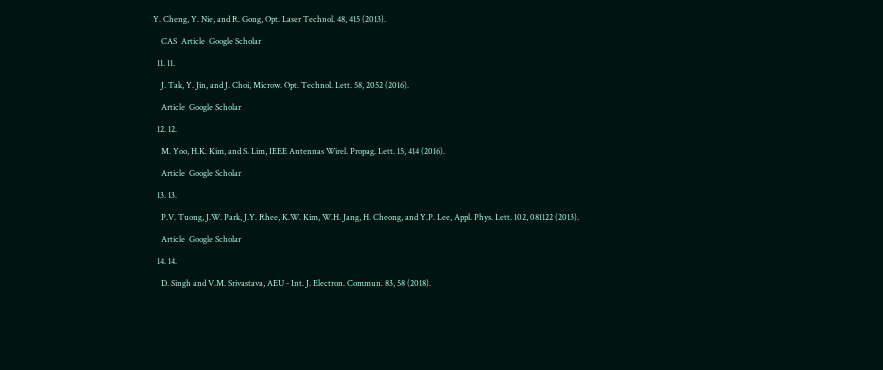Y. Cheng, Y. Nie, and R. Gong, Opt. Laser Technol. 48, 415 (2013).

    CAS  Article  Google Scholar

  11. 11.

    J. Tak, Y. Jin, and J. Choi, Microw. Opt. Technol. Lett. 58, 2052 (2016).

    Article  Google Scholar

  12. 12.

    M. Yoo, H.K. Kim, and S. Lim, IEEE Antennas Wirel. Propag. Lett. 15, 414 (2016).

    Article  Google Scholar

  13. 13.

    P.V. Tuong, J.W. Park, J.Y. Rhee, K.W. Kim, W.H. Jang, H. Cheong, and Y.P. Lee, Appl. Phys. Lett. 102, 081122 (2013).

    Article  Google Scholar

  14. 14.

    D. Singh and V.M. Srivastava, AEU - Int. J. Electron. Commun. 83, 58 (2018).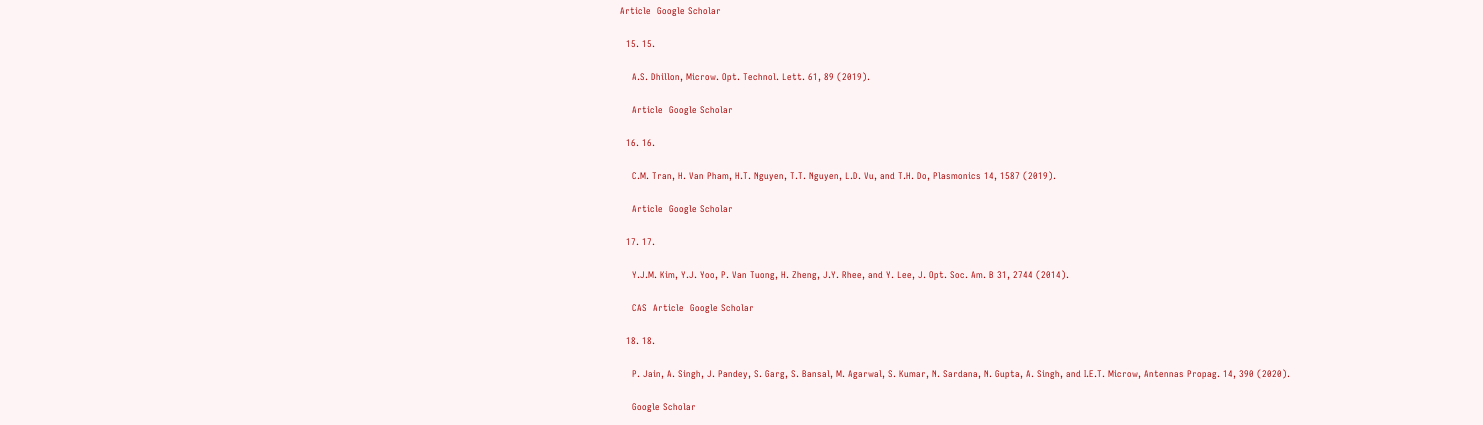Article  Google Scholar

  15. 15.

    A.S. Dhillon, Microw. Opt. Technol. Lett. 61, 89 (2019).

    Article  Google Scholar

  16. 16.

    C.M. Tran, H. Van Pham, H.T. Nguyen, T.T. Nguyen, L.D. Vu, and T.H. Do, Plasmonics 14, 1587 (2019).

    Article  Google Scholar

  17. 17.

    Y.J.M. Kim, Y.J. Yoo, P. Van Tuong, H. Zheng, J.Y. Rhee, and Y. Lee, J. Opt. Soc. Am. B 31, 2744 (2014).

    CAS  Article  Google Scholar

  18. 18.

    P. Jain, A. Singh, J. Pandey, S. Garg, S. Bansal, M. Agarwal, S. Kumar, N. Sardana, N. Gupta, A. Singh, and I.E.T. Microw, Antennas Propag. 14, 390 (2020).

    Google Scholar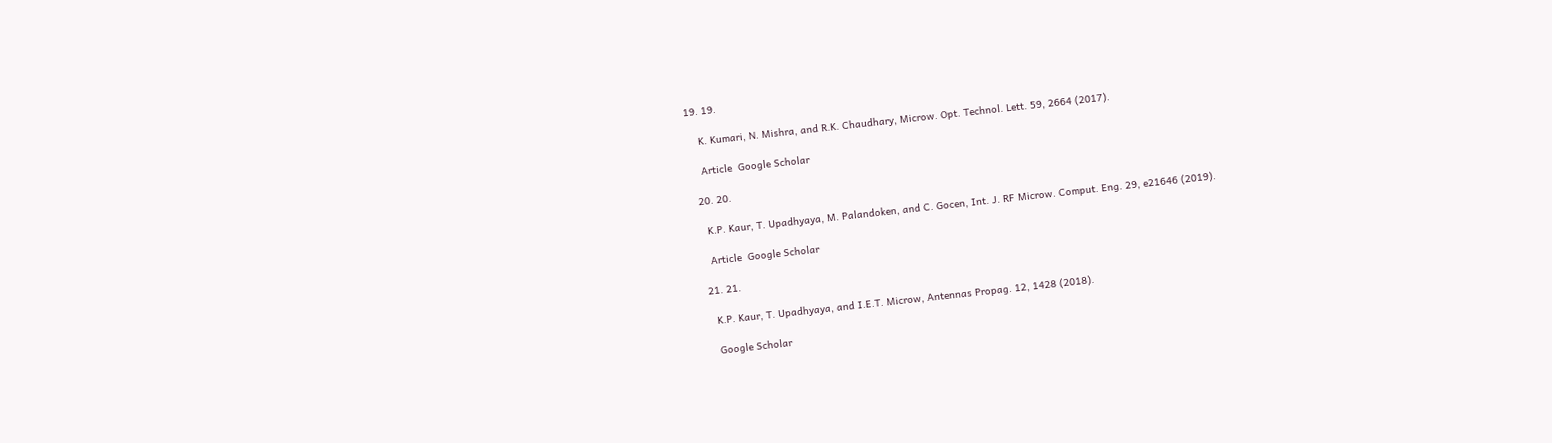19. 19.

    K. Kumari, N. Mishra, and R.K. Chaudhary, Microw. Opt. Technol. Lett. 59, 2664 (2017).

    Article  Google Scholar

  20. 20.

    K.P. Kaur, T. Upadhyaya, M. Palandoken, and C. Gocen, Int. J. RF Microw. Comput. Eng. 29, e21646 (2019).

    Article  Google Scholar

  21. 21.

    K.P. Kaur, T. Upadhyaya, and I.E.T. Microw, Antennas Propag. 12, 1428 (2018).

    Google Scholar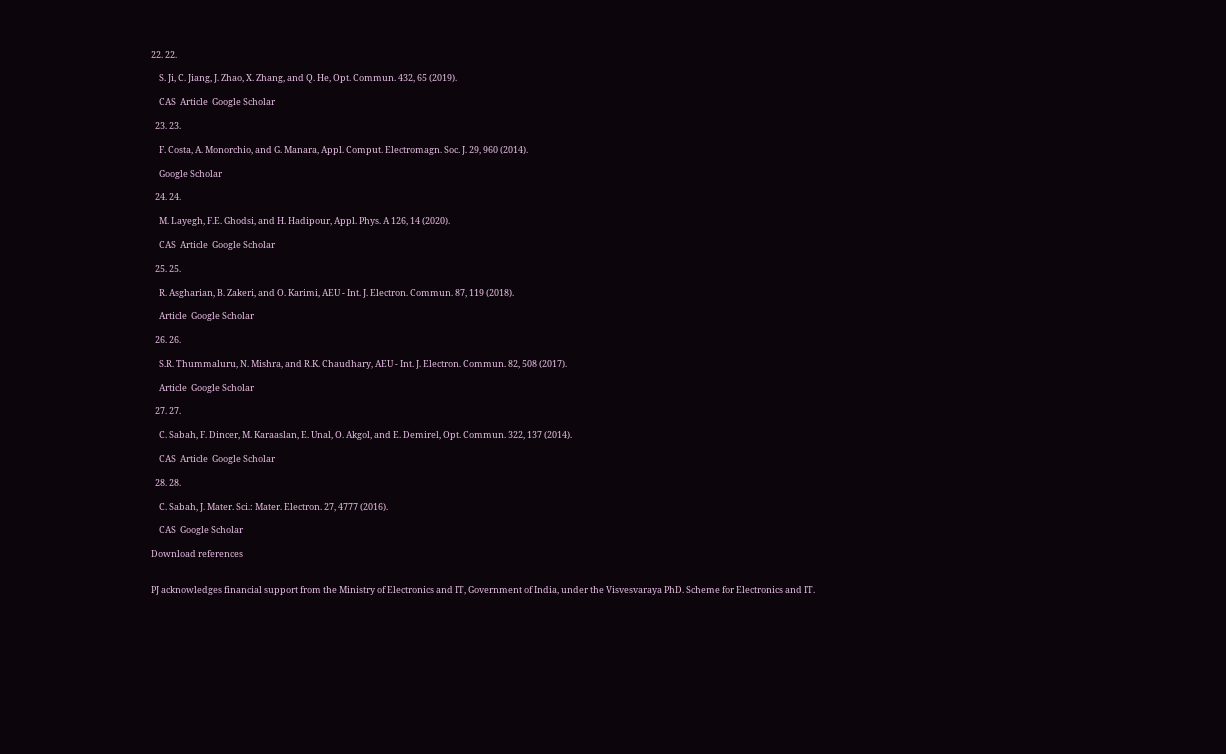22. 22.

    S. Ji, C. Jiang, J. Zhao, X. Zhang, and Q. He, Opt. Commun. 432, 65 (2019).

    CAS  Article  Google Scholar

  23. 23.

    F. Costa, A. Monorchio, and G. Manara, Appl. Comput. Electromagn. Soc. J. 29, 960 (2014).

    Google Scholar

  24. 24.

    M. Layegh, F.E. Ghodsi, and H. Hadipour, Appl. Phys. A 126, 14 (2020).

    CAS  Article  Google Scholar

  25. 25.

    R. Asgharian, B. Zakeri, and O. Karimi, AEU - Int. J. Electron. Commun. 87, 119 (2018).

    Article  Google Scholar

  26. 26.

    S.R. Thummaluru, N. Mishra, and R.K. Chaudhary, AEU - Int. J. Electron. Commun. 82, 508 (2017).

    Article  Google Scholar

  27. 27.

    C. Sabah, F. Dincer, M. Karaaslan, E. Unal, O. Akgol, and E. Demirel, Opt. Commun. 322, 137 (2014).

    CAS  Article  Google Scholar

  28. 28.

    C. Sabah, J. Mater. Sci.: Mater. Electron. 27, 4777 (2016).

    CAS  Google Scholar

Download references


PJ acknowledges financial support from the Ministry of Electronics and IT, Government of India, under the Visvesvaraya PhD. Scheme for Electronics and IT.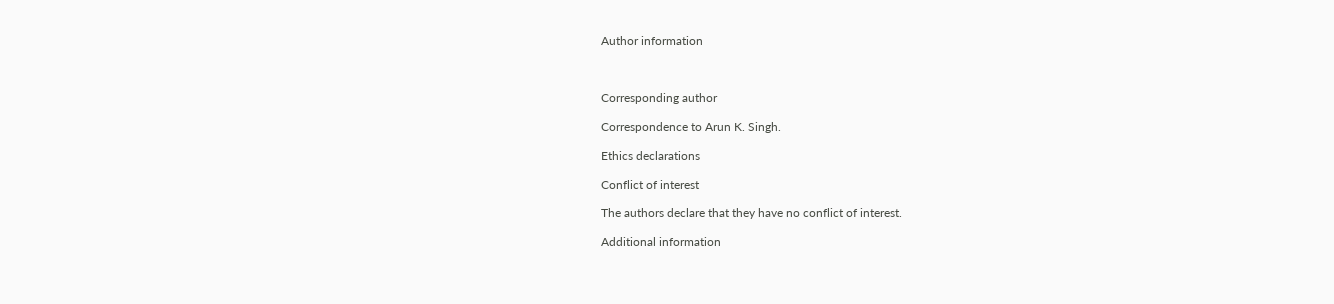Author information



Corresponding author

Correspondence to Arun K. Singh.

Ethics declarations

Conflict of interest

The authors declare that they have no conflict of interest.

Additional information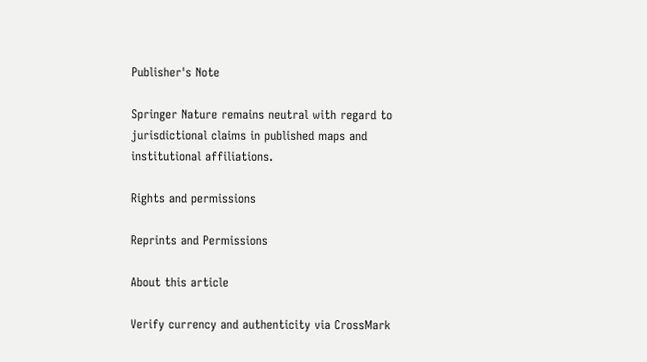Publisher's Note

Springer Nature remains neutral with regard to jurisdictional claims in published maps and institutional affiliations.

Rights and permissions

Reprints and Permissions

About this article

Verify currency and authenticity via CrossMark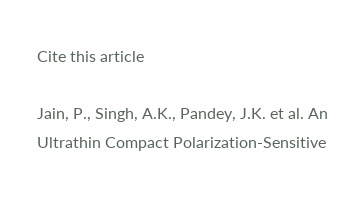Cite this article

Jain, P., Singh, A.K., Pandey, J.K. et al. An Ultrathin Compact Polarization-Sensitive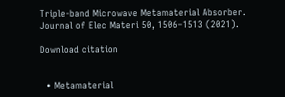Triple-band Microwave Metamaterial Absorber. Journal of Elec Materi 50, 1506–1513 (2021).

Download citation


  • Metamaterial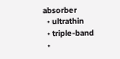absorber
  • ultrathin
  • triple-band
  •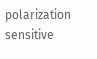polarization sensitive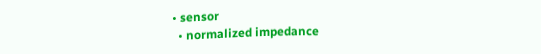• sensor
  • normalized impedance